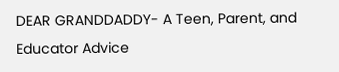DEAR GRANDDADDY- A Teen, Parent, and Educator Advice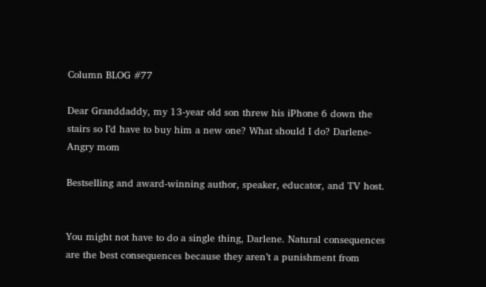Column BLOG #77

Dear Granddaddy, my 13-year old son threw his iPhone 6 down the stairs so I’d have to buy him a new one? What should I do? Darlene- Angry mom

Bestselling and award-winning author, speaker, educator, and TV host.


You might not have to do a single thing, Darlene. Natural consequences are the best consequences because they aren’t a punishment from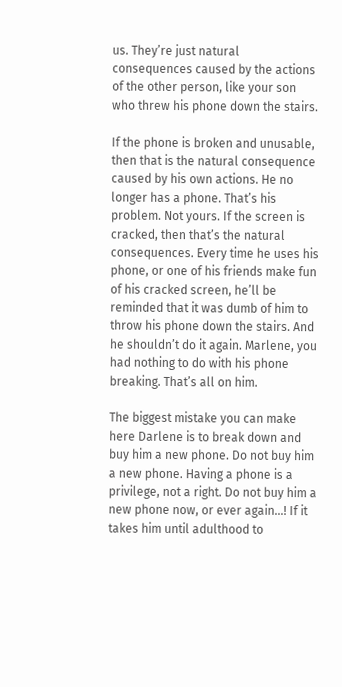us. They’re just natural consequences caused by the actions of the other person, like your son who threw his phone down the stairs.

If the phone is broken and unusable, then that is the natural consequence caused by his own actions. He no longer has a phone. That’s his problem. Not yours. If the screen is cracked, then that’s the natural consequences. Every time he uses his phone, or one of his friends make fun of his cracked screen, he’ll be reminded that it was dumb of him to throw his phone down the stairs. And he shouldn’t do it again. Marlene, you had nothing to do with his phone breaking. That’s all on him.

The biggest mistake you can make here Darlene is to break down and buy him a new phone. Do not buy him a new phone. Having a phone is a privilege, not a right. Do not buy him a new phone now, or ever again…! If it takes him until adulthood to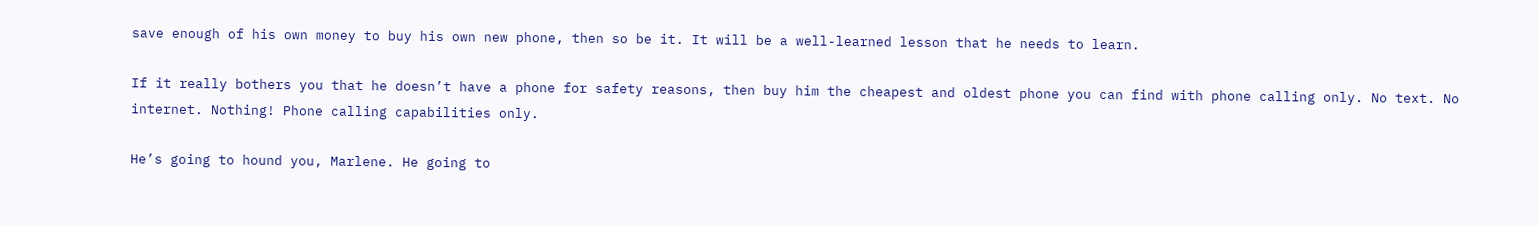save enough of his own money to buy his own new phone, then so be it. It will be a well-learned lesson that he needs to learn.

If it really bothers you that he doesn’t have a phone for safety reasons, then buy him the cheapest and oldest phone you can find with phone calling only. No text. No internet. Nothing! Phone calling capabilities only.

He’s going to hound you, Marlene. He going to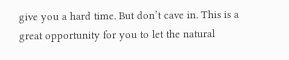give you a hard time. But don’t cave in. This is a great opportunity for you to let the natural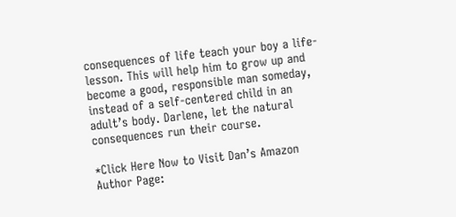consequences of life teach your boy a life-lesson. This will help him to grow up and become a good, responsible man someday, instead of a self-centered child in an adult’s body. Darlene, let the natural consequences run their course.

*Click Here Now to Visit Dan’s Amazon Author Page: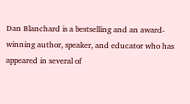Dan Blanchard is a bestselling and an award-winning author, speaker, and educator who has appeared in several of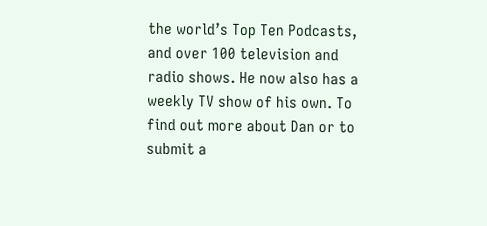the world’s Top Ten Podcasts, and over 100 television and radio shows. He now also has a weekly TV show of his own. To find out more about Dan or to submit a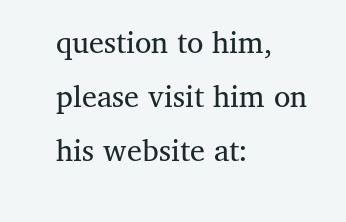question to him, please visit him on his website at: